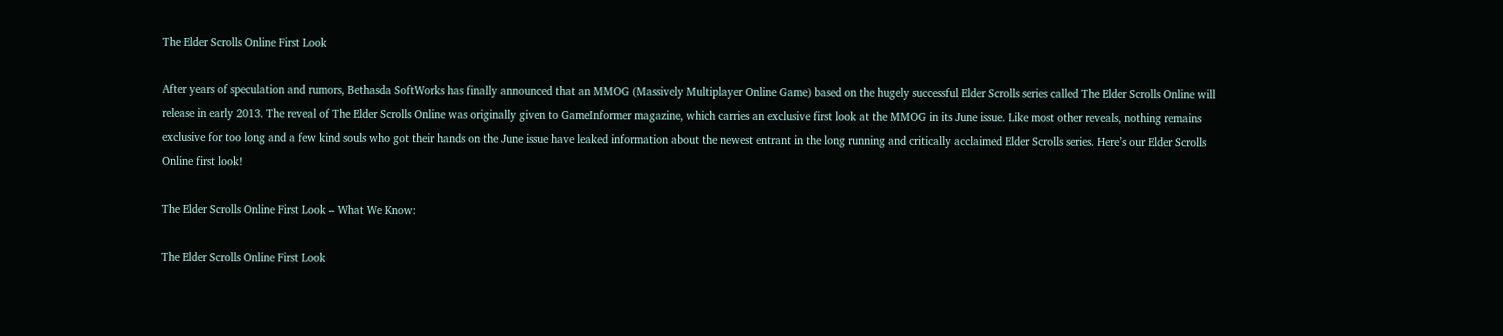The Elder Scrolls Online First Look

After years of speculation and rumors, Bethasda SoftWorks has finally announced that an MMOG (Massively Multiplayer Online Game) based on the hugely successful Elder Scrolls series called The Elder Scrolls Online will release in early 2013. The reveal of The Elder Scrolls Online was originally given to GameInformer magazine, which carries an exclusive first look at the MMOG in its June issue. Like most other reveals, nothing remains exclusive for too long and a few kind souls who got their hands on the June issue have leaked information about the newest entrant in the long running and critically acclaimed Elder Scrolls series. Here’s our Elder Scrolls Online first look!

The Elder Scrolls Online First Look – What We Know:

The Elder Scrolls Online First Look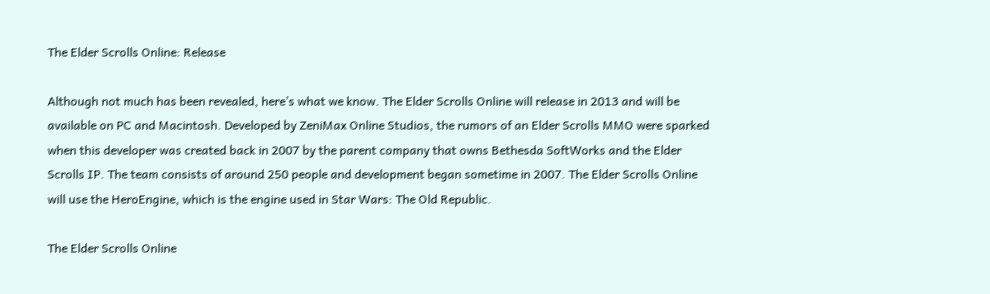The Elder Scrolls Online: Release

Although not much has been revealed, here’s what we know. The Elder Scrolls Online will release in 2013 and will be available on PC and Macintosh. Developed by ZeniMax Online Studios, the rumors of an Elder Scrolls MMO were sparked when this developer was created back in 2007 by the parent company that owns Bethesda SoftWorks and the Elder Scrolls IP. The team consists of around 250 people and development began sometime in 2007. The Elder Scrolls Online will use the HeroEngine, which is the engine used in Star Wars: The Old Republic.

The Elder Scrolls Online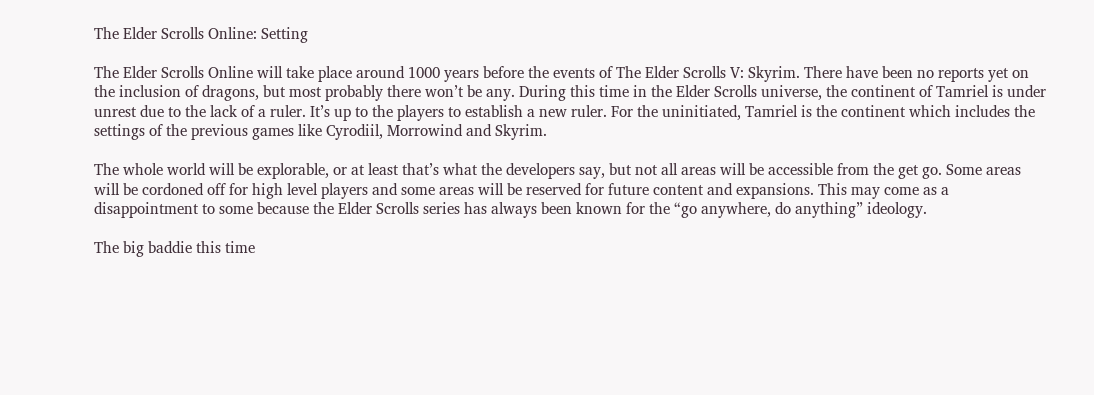The Elder Scrolls Online: Setting

The Elder Scrolls Online will take place around 1000 years before the events of The Elder Scrolls V: Skyrim. There have been no reports yet on the inclusion of dragons, but most probably there won’t be any. During this time in the Elder Scrolls universe, the continent of Tamriel is under unrest due to the lack of a ruler. It’s up to the players to establish a new ruler. For the uninitiated, Tamriel is the continent which includes the settings of the previous games like Cyrodiil, Morrowind and Skyrim.

The whole world will be explorable, or at least that’s what the developers say, but not all areas will be accessible from the get go. Some areas will be cordoned off for high level players and some areas will be reserved for future content and expansions. This may come as a disappointment to some because the Elder Scrolls series has always been known for the “go anywhere, do anything” ideology.

The big baddie this time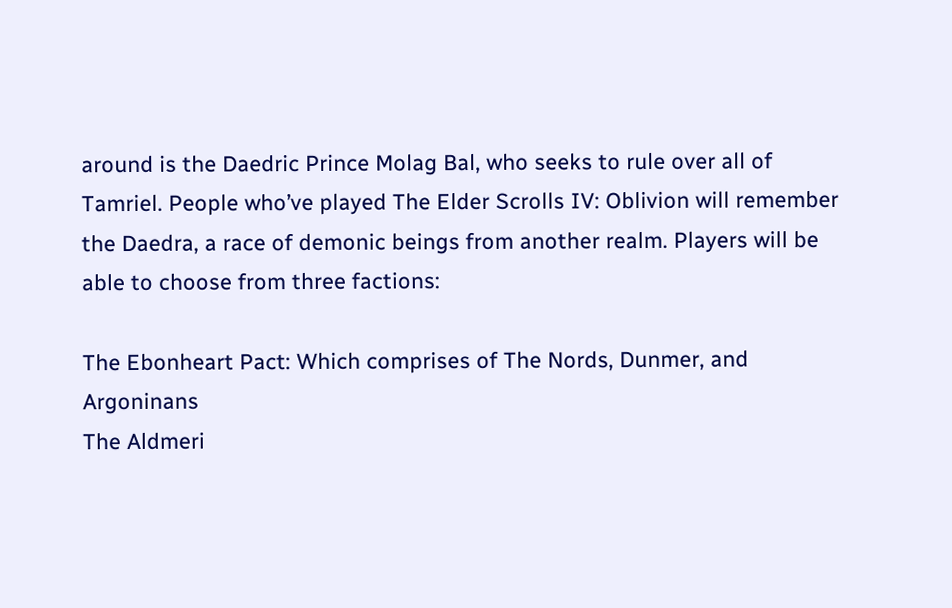around is the Daedric Prince Molag Bal, who seeks to rule over all of Tamriel. People who’ve played The Elder Scrolls IV: Oblivion will remember the Daedra, a race of demonic beings from another realm. Players will be able to choose from three factions:

The Ebonheart Pact: Which comprises of The Nords, Dunmer, and Argoninans
The Aldmeri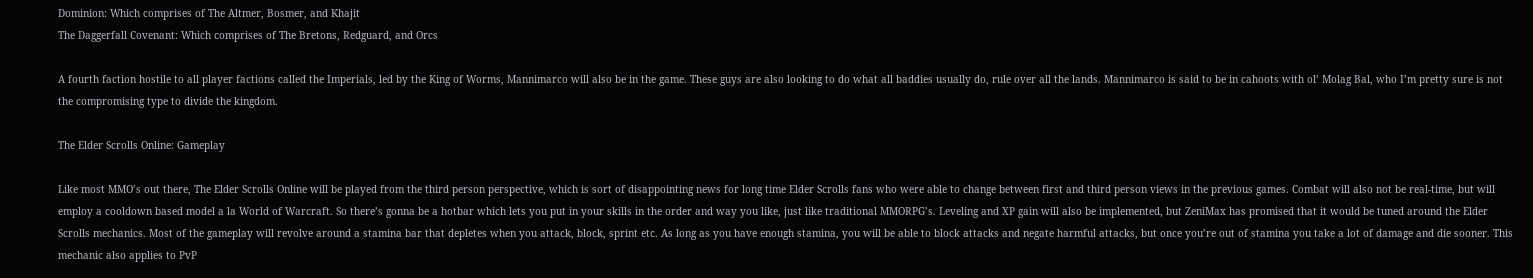Dominion: Which comprises of The Altmer, Bosmer, and Khajit
The Daggerfall Covenant: Which comprises of The Bretons, Redguard, and Orcs

A fourth faction hostile to all player factions called the Imperials, led by the King of Worms, Mannimarco will also be in the game. These guys are also looking to do what all baddies usually do, rule over all the lands. Mannimarco is said to be in cahoots with ol’ Molag Bal, who I’m pretty sure is not the compromising type to divide the kingdom.

The Elder Scrolls Online: Gameplay

Like most MMO’s out there, The Elder Scrolls Online will be played from the third person perspective, which is sort of disappointing news for long time Elder Scrolls fans who were able to change between first and third person views in the previous games. Combat will also not be real-time, but will employ a cooldown based model a la World of Warcraft. So there’s gonna be a hotbar which lets you put in your skills in the order and way you like, just like traditional MMORPG’s. Leveling and XP gain will also be implemented, but ZeniMax has promised that it would be tuned around the Elder Scrolls mechanics. Most of the gameplay will revolve around a stamina bar that depletes when you attack, block, sprint etc. As long as you have enough stamina, you will be able to block attacks and negate harmful attacks, but once you’re out of stamina you take a lot of damage and die sooner. This mechanic also applies to PvP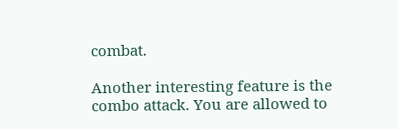combat.

Another interesting feature is the combo attack. You are allowed to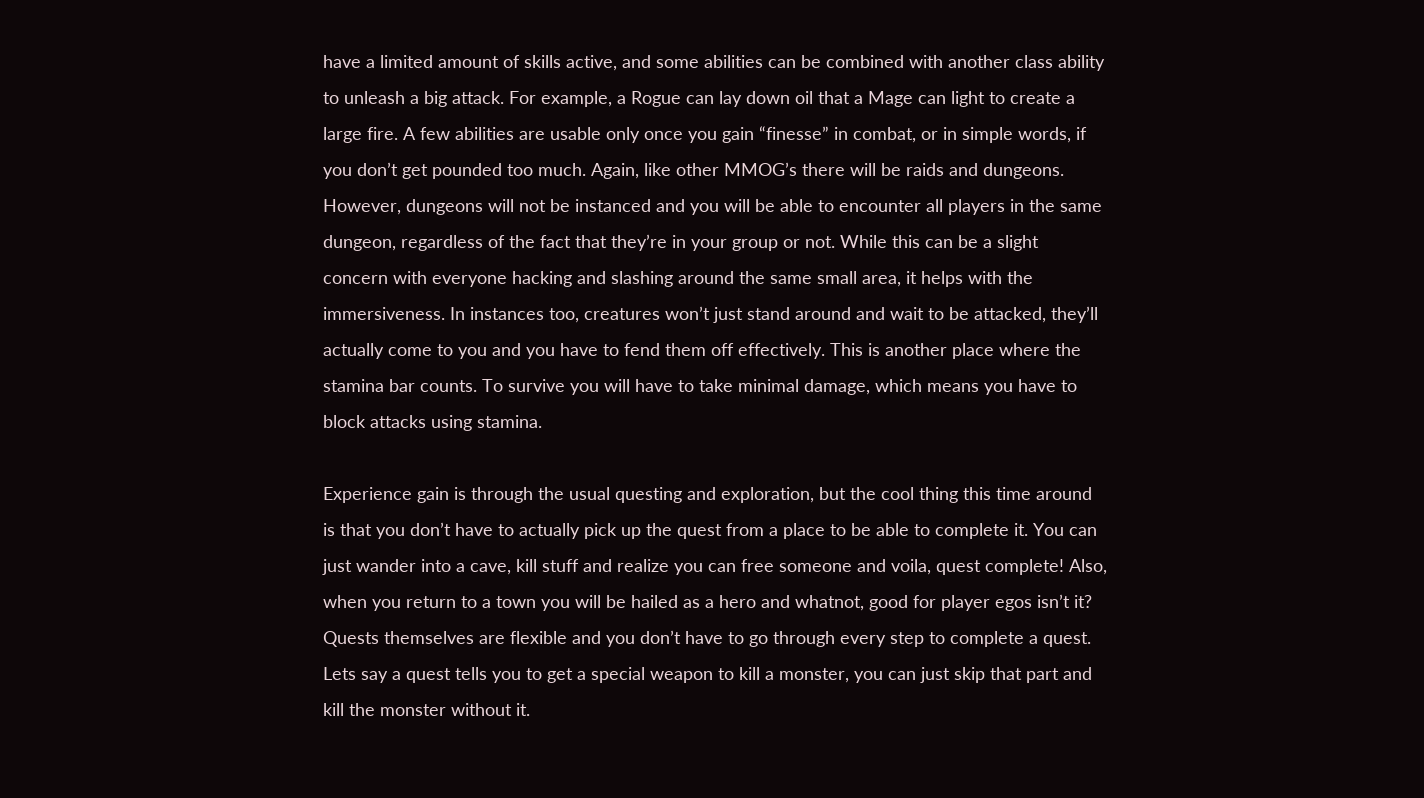have a limited amount of skills active, and some abilities can be combined with another class ability to unleash a big attack. For example, a Rogue can lay down oil that a Mage can light to create a large fire. A few abilities are usable only once you gain “finesse” in combat, or in simple words, if you don’t get pounded too much. Again, like other MMOG’s there will be raids and dungeons. However, dungeons will not be instanced and you will be able to encounter all players in the same dungeon, regardless of the fact that they’re in your group or not. While this can be a slight concern with everyone hacking and slashing around the same small area, it helps with the immersiveness. In instances too, creatures won’t just stand around and wait to be attacked, they’ll actually come to you and you have to fend them off effectively. This is another place where the stamina bar counts. To survive you will have to take minimal damage, which means you have to block attacks using stamina.

Experience gain is through the usual questing and exploration, but the cool thing this time around is that you don’t have to actually pick up the quest from a place to be able to complete it. You can just wander into a cave, kill stuff and realize you can free someone and voila, quest complete! Also, when you return to a town you will be hailed as a hero and whatnot, good for player egos isn’t it? Quests themselves are flexible and you don’t have to go through every step to complete a quest. Lets say a quest tells you to get a special weapon to kill a monster, you can just skip that part and kill the monster without it.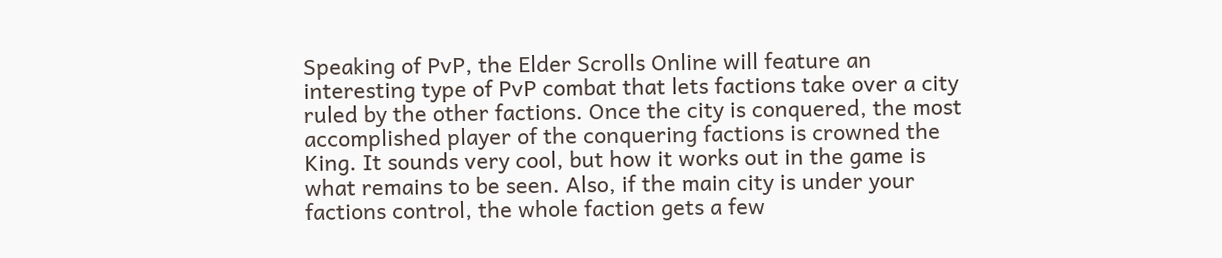Speaking of PvP, the Elder Scrolls Online will feature an interesting type of PvP combat that lets factions take over a city ruled by the other factions. Once the city is conquered, the most accomplished player of the conquering factions is crowned the King. It sounds very cool, but how it works out in the game is what remains to be seen. Also, if the main city is under your factions control, the whole faction gets a few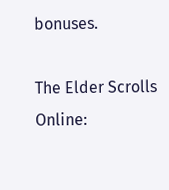bonuses.

The Elder Scrolls Online: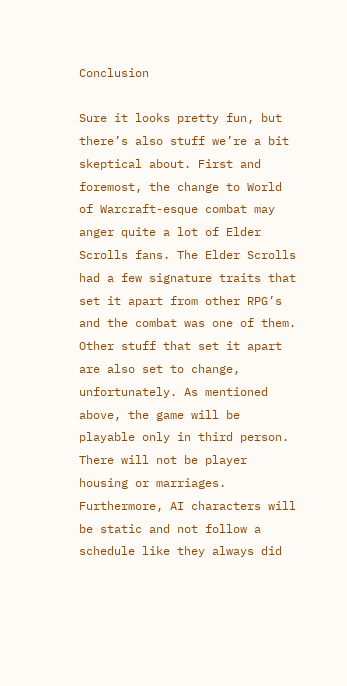Conclusion

Sure it looks pretty fun, but there’s also stuff we’re a bit skeptical about. First and foremost, the change to World of Warcraft-esque combat may anger quite a lot of Elder Scrolls fans. The Elder Scrolls had a few signature traits that set it apart from other RPG’s and the combat was one of them. Other stuff that set it apart are also set to change, unfortunately. As mentioned above, the game will be playable only in third person. There will not be player housing or marriages. Furthermore, AI characters will be static and not follow a schedule like they always did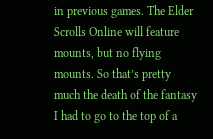in previous games. The Elder Scrolls Online will feature mounts, but no flying mounts. So that’s pretty much the death of the fantasy I had to go to the top of a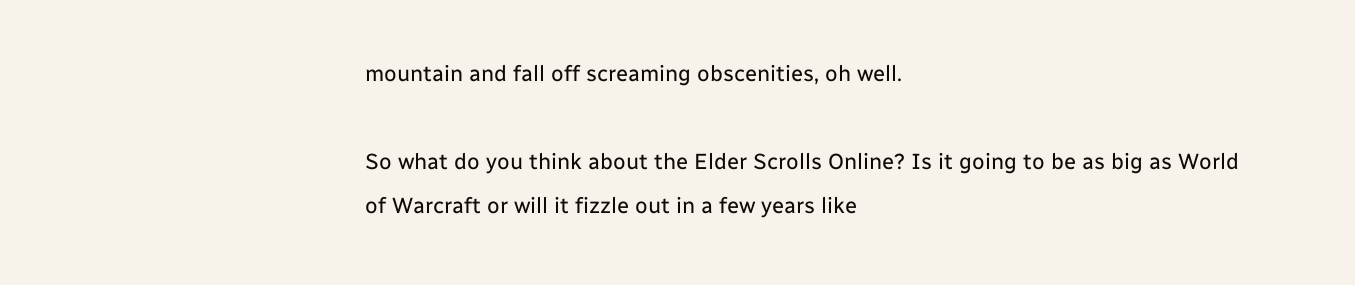mountain and fall off screaming obscenities, oh well.

So what do you think about the Elder Scrolls Online? Is it going to be as big as World of Warcraft or will it fizzle out in a few years like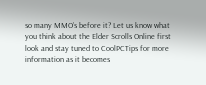so many MMO’s before it? Let us know what you think about the Elder Scrolls Online first look and stay tuned to CoolPCTips for more information as it becomes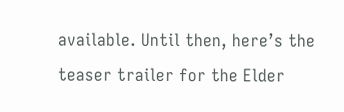available. Until then, here’s the teaser trailer for the Elder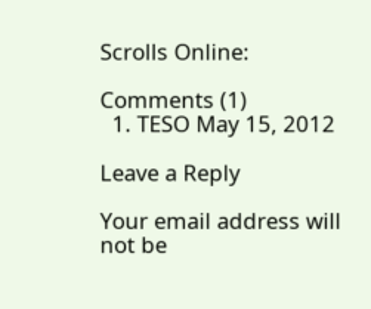Scrolls Online:

Comments (1)
  1. TESO May 15, 2012

Leave a Reply

Your email address will not be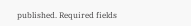published. Required fields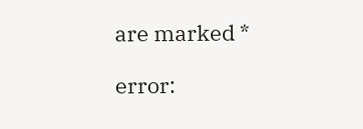are marked *

error: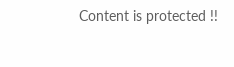Content is protected !!